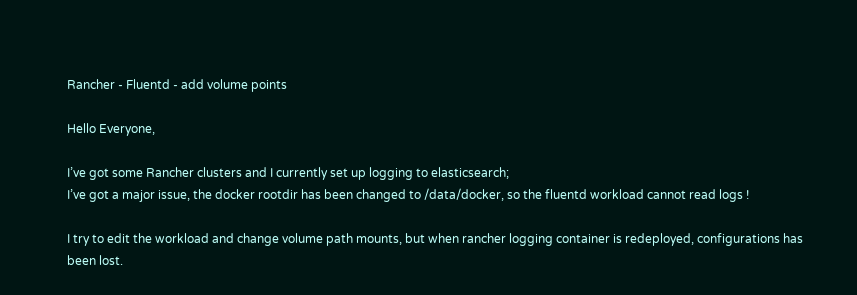Rancher - Fluentd - add volume points

Hello Everyone,

I’ve got some Rancher clusters and I currently set up logging to elasticsearch;
I’ve got a major issue, the docker rootdir has been changed to /data/docker, so the fluentd workload cannot read logs !

I try to edit the workload and change volume path mounts, but when rancher logging container is redeployed, configurations has been lost.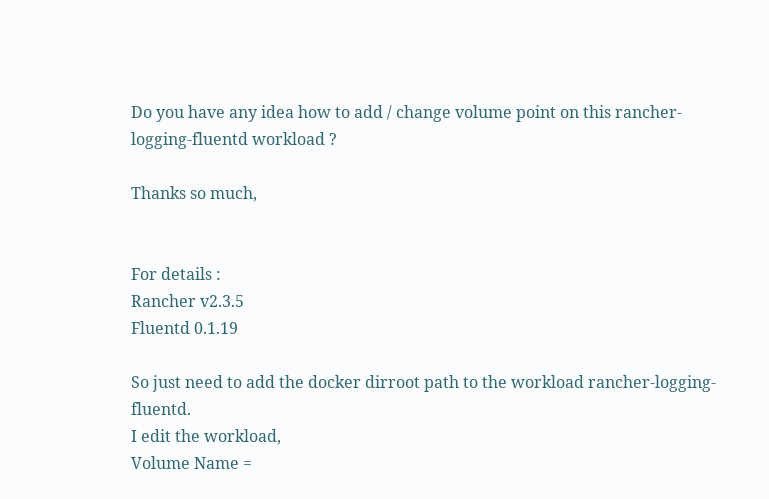Do you have any idea how to add / change volume point on this rancher-logging-fluentd workload ?

Thanks so much,


For details :
Rancher v2.3.5
Fluentd 0.1.19

So just need to add the docker dirroot path to the workload rancher-logging-fluentd.
I edit the workload,
Volume Name =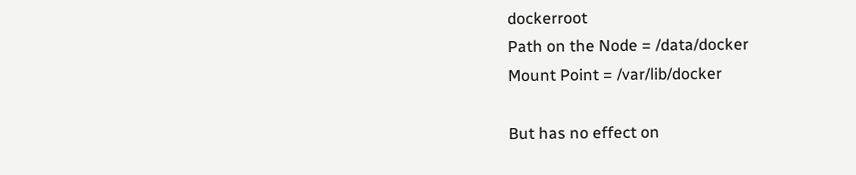dockerroot
Path on the Node = /data/docker
Mount Point = /var/lib/docker

But has no effect on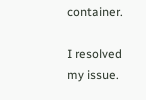container.

I resolved my issue.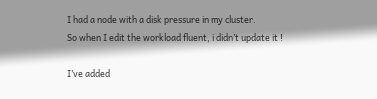I had a node with a disk pressure in my cluster.
So when I edit the workload fluent, i didn’t update it !

I’ve added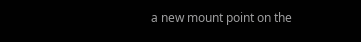a new mount point on the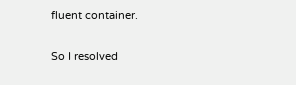fluent container.

So I resolved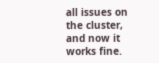all issues on the cluster, and now it works fine.